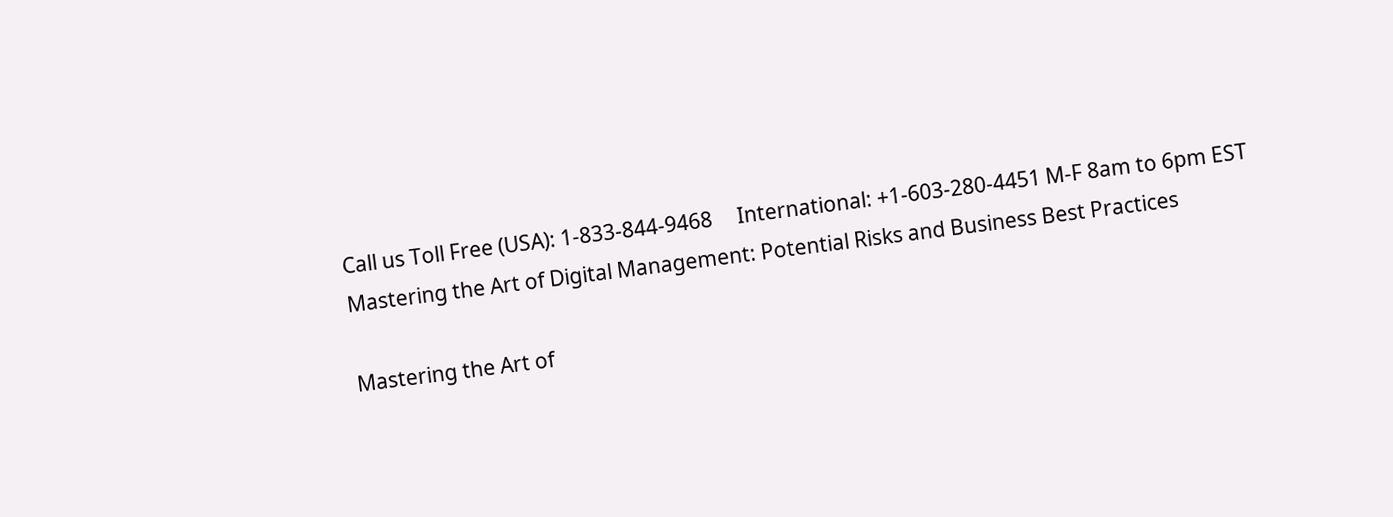Call us Toll Free (USA): 1-833-844-9468     International: +1-603-280-4451 M-F 8am to 6pm EST
Mastering the Art of Digital Management: Potential Risks and Business Best Practices

Mastering the Art of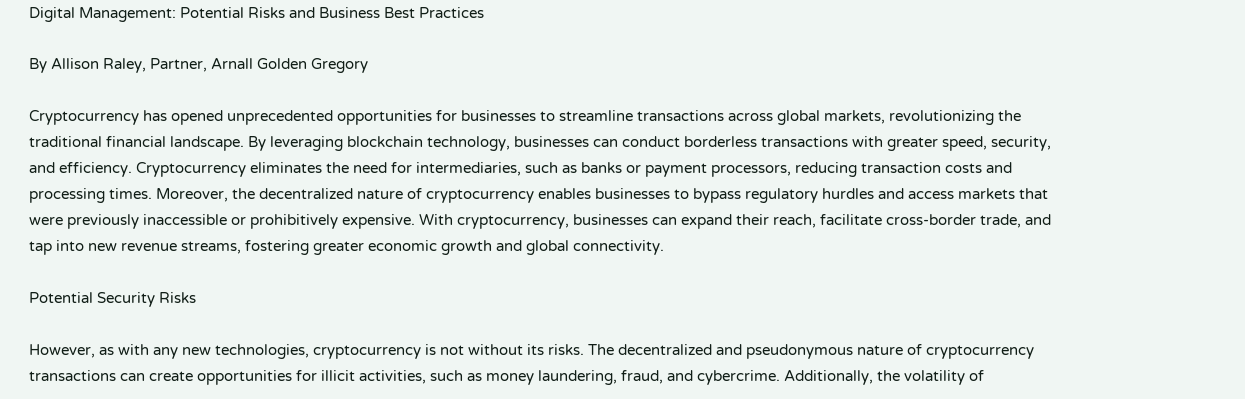Digital Management: Potential Risks and Business Best Practices

By Allison Raley, Partner, Arnall Golden Gregory

Cryptocurrency has opened unprecedented opportunities for businesses to streamline transactions across global markets, revolutionizing the traditional financial landscape. By leveraging blockchain technology, businesses can conduct borderless transactions with greater speed, security, and efficiency. Cryptocurrency eliminates the need for intermediaries, such as banks or payment processors, reducing transaction costs and processing times. Moreover, the decentralized nature of cryptocurrency enables businesses to bypass regulatory hurdles and access markets that were previously inaccessible or prohibitively expensive. With cryptocurrency, businesses can expand their reach, facilitate cross-border trade, and tap into new revenue streams, fostering greater economic growth and global connectivity.

Potential Security Risks

However, as with any new technologies, cryptocurrency is not without its risks. The decentralized and pseudonymous nature of cryptocurrency transactions can create opportunities for illicit activities, such as money laundering, fraud, and cybercrime. Additionally, the volatility of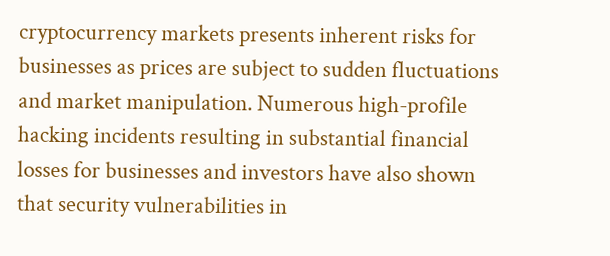cryptocurrency markets presents inherent risks for businesses as prices are subject to sudden fluctuations and market manipulation. Numerous high-profile hacking incidents resulting in substantial financial losses for businesses and investors have also shown that security vulnerabilities in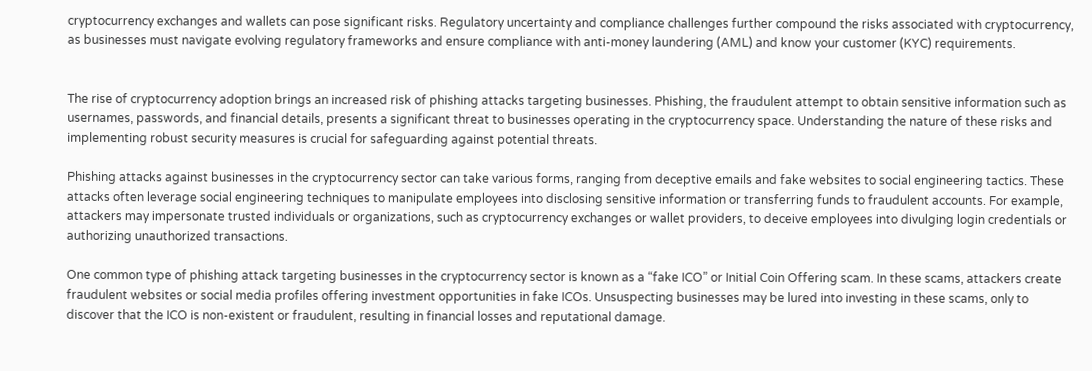cryptocurrency exchanges and wallets can pose significant risks. Regulatory uncertainty and compliance challenges further compound the risks associated with cryptocurrency, as businesses must navigate evolving regulatory frameworks and ensure compliance with anti-money laundering (AML) and know your customer (KYC) requirements.


The rise of cryptocurrency adoption brings an increased risk of phishing attacks targeting businesses. Phishing, the fraudulent attempt to obtain sensitive information such as usernames, passwords, and financial details, presents a significant threat to businesses operating in the cryptocurrency space. Understanding the nature of these risks and implementing robust security measures is crucial for safeguarding against potential threats.

Phishing attacks against businesses in the cryptocurrency sector can take various forms, ranging from deceptive emails and fake websites to social engineering tactics. These attacks often leverage social engineering techniques to manipulate employees into disclosing sensitive information or transferring funds to fraudulent accounts. For example, attackers may impersonate trusted individuals or organizations, such as cryptocurrency exchanges or wallet providers, to deceive employees into divulging login credentials or authorizing unauthorized transactions.

One common type of phishing attack targeting businesses in the cryptocurrency sector is known as a “fake ICO” or Initial Coin Offering scam. In these scams, attackers create fraudulent websites or social media profiles offering investment opportunities in fake ICOs. Unsuspecting businesses may be lured into investing in these scams, only to discover that the ICO is non-existent or fraudulent, resulting in financial losses and reputational damage.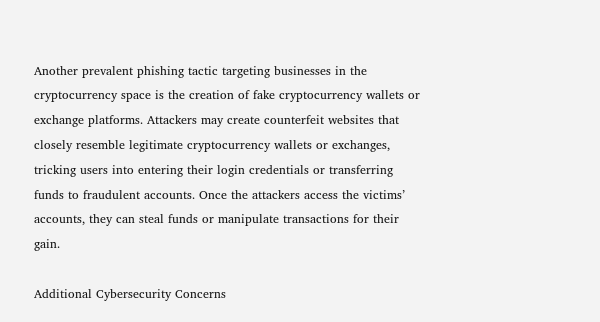Another prevalent phishing tactic targeting businesses in the cryptocurrency space is the creation of fake cryptocurrency wallets or exchange platforms. Attackers may create counterfeit websites that closely resemble legitimate cryptocurrency wallets or exchanges, tricking users into entering their login credentials or transferring funds to fraudulent accounts. Once the attackers access the victims’ accounts, they can steal funds or manipulate transactions for their gain.

Additional Cybersecurity Concerns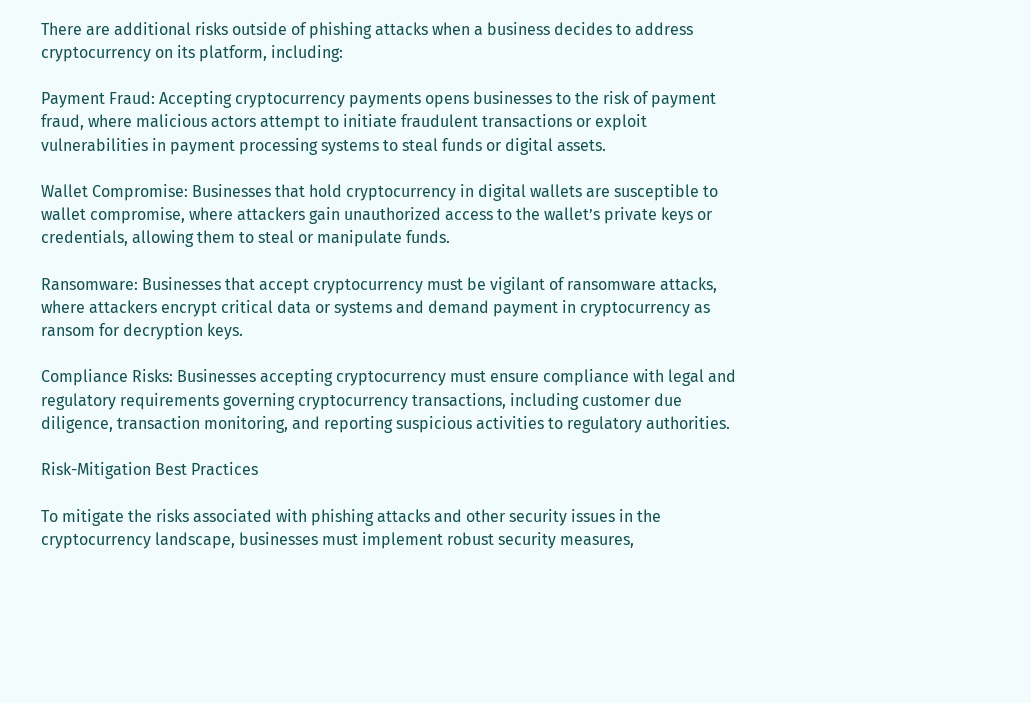There are additional risks outside of phishing attacks when a business decides to address cryptocurrency on its platform, including:

Payment Fraud: Accepting cryptocurrency payments opens businesses to the risk of payment fraud, where malicious actors attempt to initiate fraudulent transactions or exploit vulnerabilities in payment processing systems to steal funds or digital assets.

Wallet Compromise: Businesses that hold cryptocurrency in digital wallets are susceptible to wallet compromise, where attackers gain unauthorized access to the wallet’s private keys or credentials, allowing them to steal or manipulate funds.

Ransomware: Businesses that accept cryptocurrency must be vigilant of ransomware attacks, where attackers encrypt critical data or systems and demand payment in cryptocurrency as ransom for decryption keys.

Compliance Risks: Businesses accepting cryptocurrency must ensure compliance with legal and regulatory requirements governing cryptocurrency transactions, including customer due diligence, transaction monitoring, and reporting suspicious activities to regulatory authorities.

Risk-Mitigation Best Practices

To mitigate the risks associated with phishing attacks and other security issues in the cryptocurrency landscape, businesses must implement robust security measures,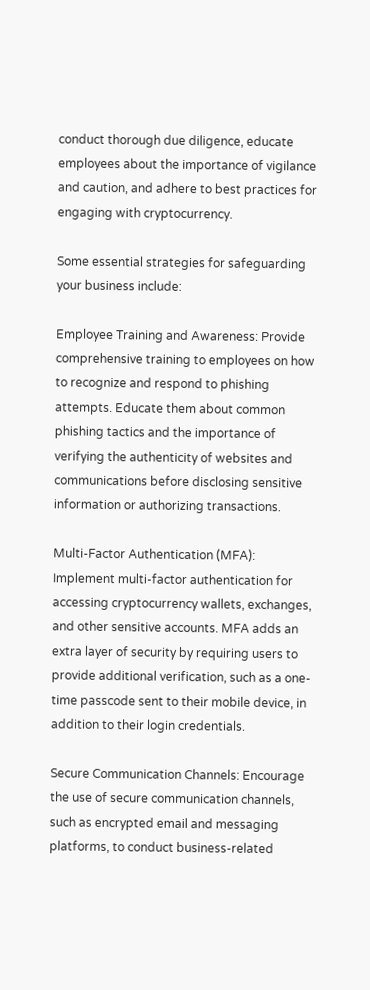conduct thorough due diligence, educate employees about the importance of vigilance and caution, and adhere to best practices for engaging with cryptocurrency.

Some essential strategies for safeguarding your business include:

Employee Training and Awareness: Provide comprehensive training to employees on how to recognize and respond to phishing attempts. Educate them about common phishing tactics and the importance of verifying the authenticity of websites and communications before disclosing sensitive information or authorizing transactions.

Multi-Factor Authentication (MFA): Implement multi-factor authentication for accessing cryptocurrency wallets, exchanges, and other sensitive accounts. MFA adds an extra layer of security by requiring users to provide additional verification, such as a one-time passcode sent to their mobile device, in addition to their login credentials.

Secure Communication Channels: Encourage the use of secure communication channels, such as encrypted email and messaging platforms, to conduct business-related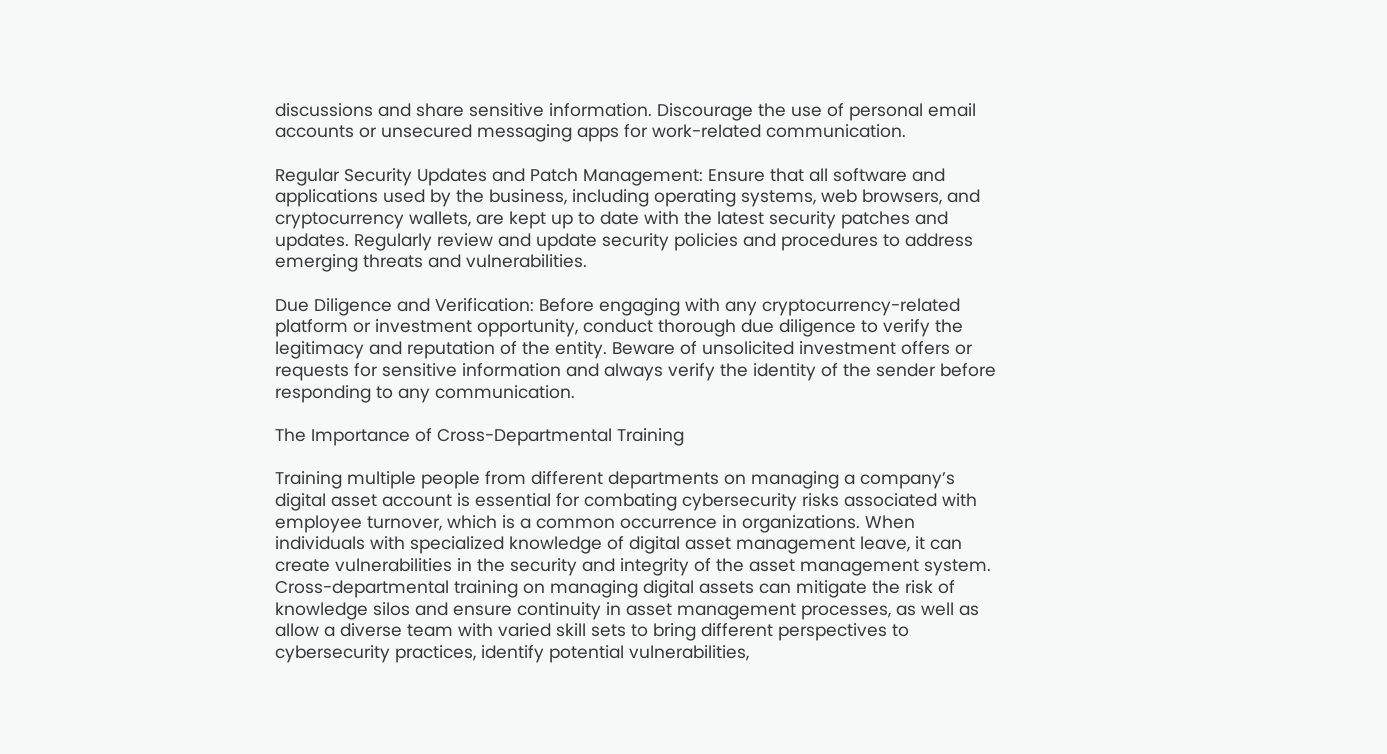discussions and share sensitive information. Discourage the use of personal email accounts or unsecured messaging apps for work-related communication.

Regular Security Updates and Patch Management: Ensure that all software and applications used by the business, including operating systems, web browsers, and cryptocurrency wallets, are kept up to date with the latest security patches and updates. Regularly review and update security policies and procedures to address emerging threats and vulnerabilities.

Due Diligence and Verification: Before engaging with any cryptocurrency-related platform or investment opportunity, conduct thorough due diligence to verify the legitimacy and reputation of the entity. Beware of unsolicited investment offers or requests for sensitive information and always verify the identity of the sender before responding to any communication.

The Importance of Cross-Departmental Training

Training multiple people from different departments on managing a company’s digital asset account is essential for combating cybersecurity risks associated with employee turnover, which is a common occurrence in organizations. When individuals with specialized knowledge of digital asset management leave, it can create vulnerabilities in the security and integrity of the asset management system. Cross-departmental training on managing digital assets can mitigate the risk of knowledge silos and ensure continuity in asset management processes, as well as allow a diverse team with varied skill sets to bring different perspectives to cybersecurity practices, identify potential vulnerabilities,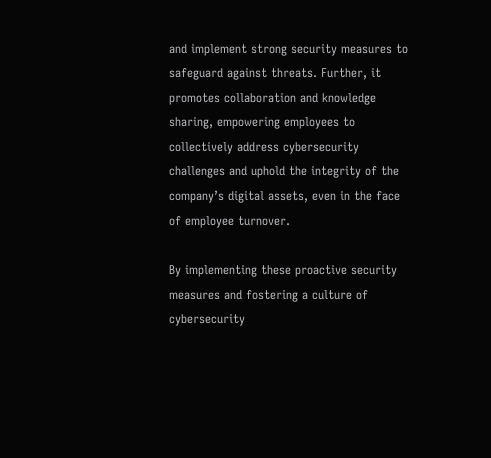and implement strong security measures to safeguard against threats. Further, it promotes collaboration and knowledge sharing, empowering employees to collectively address cybersecurity challenges and uphold the integrity of the company’s digital assets, even in the face of employee turnover.

By implementing these proactive security measures and fostering a culture of cybersecurity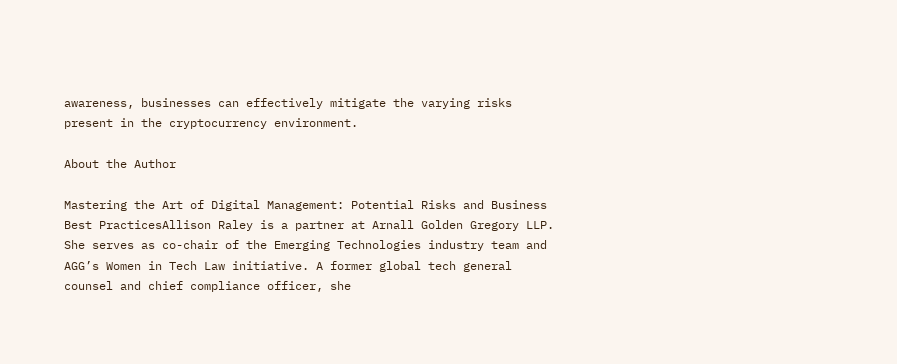awareness, businesses can effectively mitigate the varying risks present in the cryptocurrency environment.

About the Author

Mastering the Art of Digital Management: Potential Risks and Business Best PracticesAllison Raley is a partner at Arnall Golden Gregory LLP. She serves as co-chair of the Emerging Technologies industry team and AGG’s Women in Tech Law initiative. A former global tech general counsel and chief compliance officer, she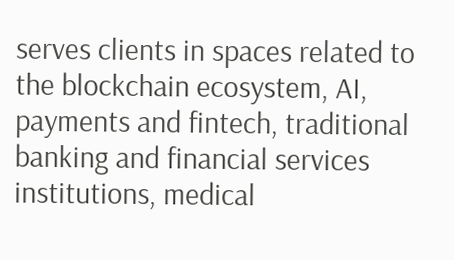serves clients in spaces related to the blockchain ecosystem, AI, payments and fintech, traditional banking and financial services institutions, medical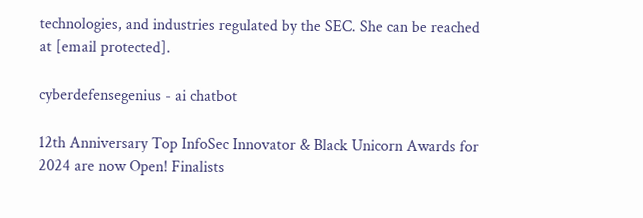technologies, and industries regulated by the SEC. She can be reached at [email protected].

cyberdefensegenius - ai chatbot

12th Anniversary Top InfoSec Innovator & Black Unicorn Awards for 2024 are now Open! Finalists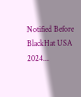Notified Before BlackHat USA 2024...